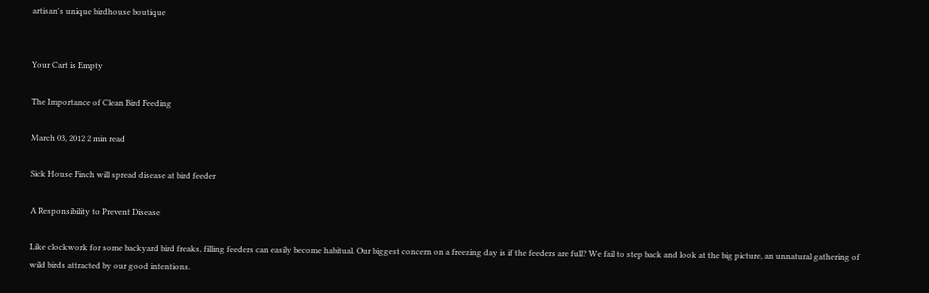artisan's unique birdhouse boutique


Your Cart is Empty

The Importance of Clean Bird Feeding

March 03, 2012 2 min read

Sick House Finch will spread disease at bird feeder

A Responsibility to Prevent Disease

Like clockwork for some backyard bird freaks, filling feeders can easily become habitual. Our biggest concern on a freezing day is if the feeders are full? We fail to step back and look at the big picture, an unnatural gathering of wild birds attracted by our good intentions.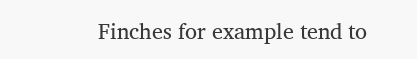Finches for example tend to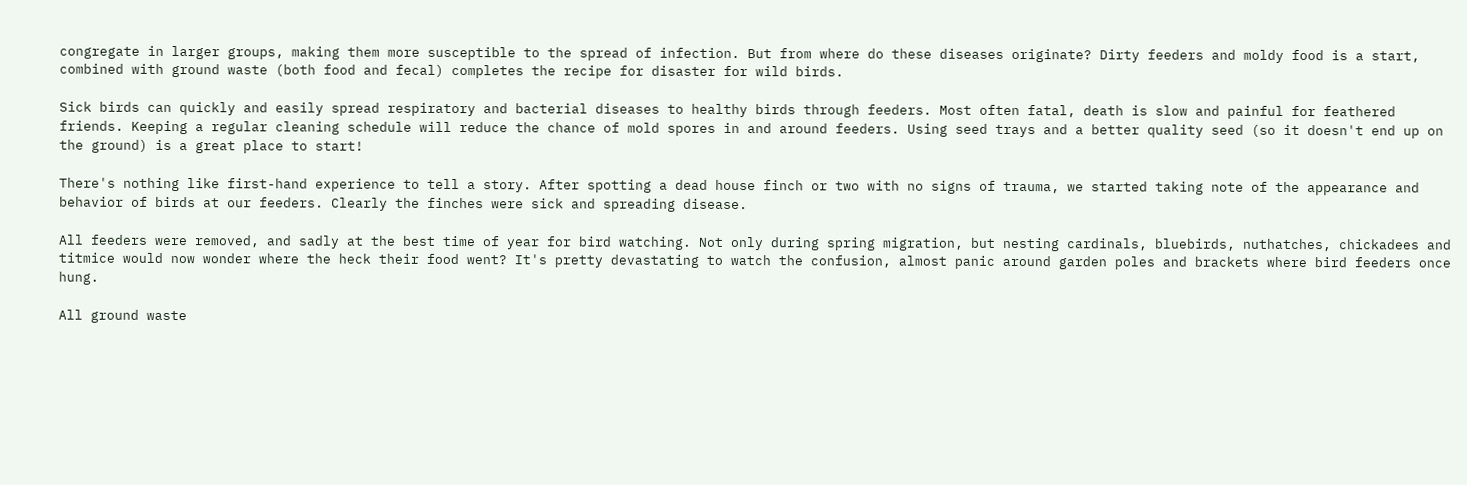congregate in larger groups, making them more susceptible to the spread of infection. But from where do these diseases originate? Dirty feeders and moldy food is a start, combined with ground waste (both food and fecal) completes the recipe for disaster for wild birds.

Sick birds can quickly and easily spread respiratory and bacterial diseases to healthy birds through feeders. Most often fatal, death is slow and painful for feathered friends. Keeping a regular cleaning schedule will reduce the chance of mold spores in and around feeders. Using seed trays and a better quality seed (so it doesn't end up on the ground) is a great place to start!

There's nothing like first-hand experience to tell a story. After spotting a dead house finch or two with no signs of trauma, we started taking note of the appearance and behavior of birds at our feeders. Clearly the finches were sick and spreading disease.

All feeders were removed, and sadly at the best time of year for bird watching. Not only during spring migration, but nesting cardinals, bluebirds, nuthatches, chickadees and titmice would now wonder where the heck their food went? It's pretty devastating to watch the confusion, almost panic around garden poles and brackets where bird feeders once hung.

All ground waste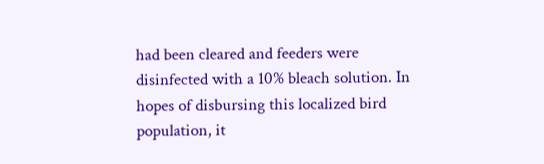had been cleared and feeders were disinfected with a 10% bleach solution. In hopes of disbursing this localized bird population, it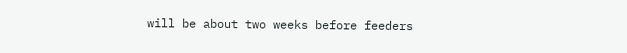will be about two weeks before feeders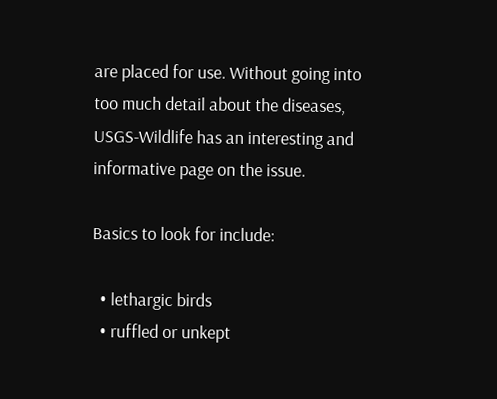are placed for use. Without going into too much detail about the diseases, USGS-Wildlife has an interesting and informative page on the issue.

Basics to look for include:

  • lethargic birds
  • ruffled or unkept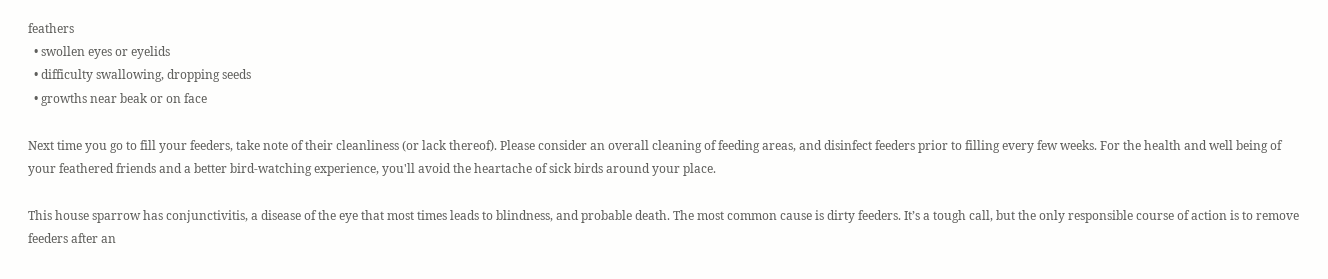feathers
  • swollen eyes or eyelids
  • difficulty swallowing, dropping seeds
  • growths near beak or on face

Next time you go to fill your feeders, take note of their cleanliness (or lack thereof). Please consider an overall cleaning of feeding areas, and disinfect feeders prior to filling every few weeks. For the health and well being of your feathered friends and a better bird-watching experience, you'll avoid the heartache of sick birds around your place.

This house sparrow has conjunctivitis, a disease of the eye that most times leads to blindness, and probable death. The most common cause is dirty feeders. It’s a tough call, but the only responsible course of action is to remove feeders after an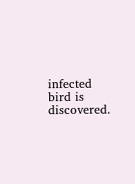infected bird is discovered.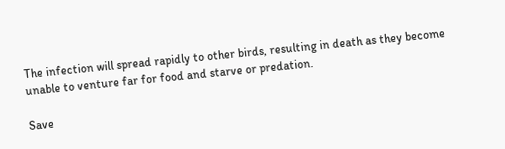The infection will spread rapidly to other birds, resulting in death as they become unable to venture far for food and starve or predation.

Save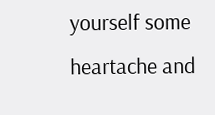yourself some heartache and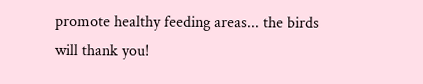promote healthy feeding areas... the birds will thank you!